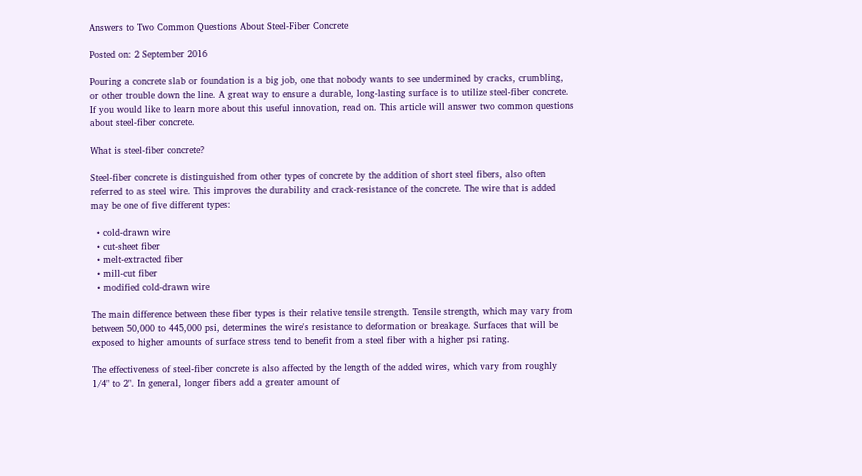Answers to Two Common Questions About Steel-Fiber Concrete

Posted on: 2 September 2016

Pouring a concrete slab or foundation is a big job, one that nobody wants to see undermined by cracks, crumbling, or other trouble down the line. A great way to ensure a durable, long-lasting surface is to utilize steel-fiber concrete. If you would like to learn more about this useful innovation, read on. This article will answer two common questions about steel-fiber concrete.

What is steel-fiber concrete?

Steel-fiber concrete is distinguished from other types of concrete by the addition of short steel fibers, also often referred to as steel wire. This improves the durability and crack-resistance of the concrete. The wire that is added may be one of five different types:

  • cold-drawn wire
  • cut-sheet fiber
  • melt-extracted fiber
  • mill-cut fiber
  • modified cold-drawn wire

The main difference between these fiber types is their relative tensile strength. Tensile strength, which may vary from between 50,000 to 445,000 psi, determines the wire's resistance to deformation or breakage. Surfaces that will be exposed to higher amounts of surface stress tend to benefit from a steel fiber with a higher psi rating.

The effectiveness of steel-fiber concrete is also affected by the length of the added wires, which vary from roughly 1/4" to 2". In general, longer fibers add a greater amount of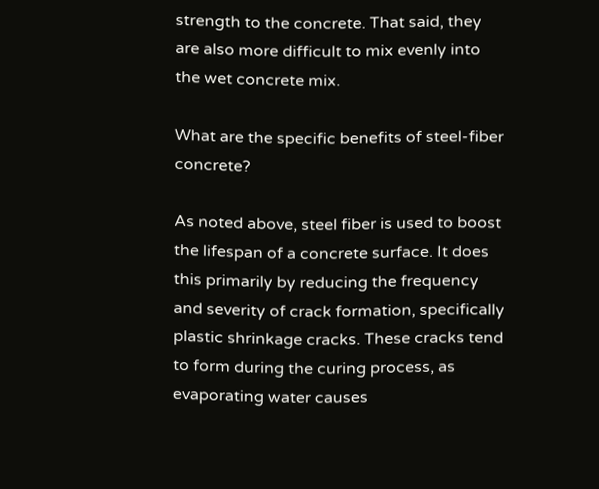strength to the concrete. That said, they are also more difficult to mix evenly into the wet concrete mix.

What are the specific benefits of steel-fiber concrete?

As noted above, steel fiber is used to boost the lifespan of a concrete surface. It does this primarily by reducing the frequency and severity of crack formation, specifically plastic shrinkage cracks. These cracks tend to form during the curing process, as evaporating water causes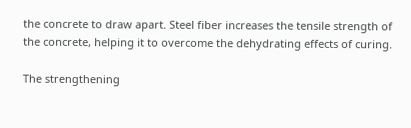the concrete to draw apart. Steel fiber increases the tensile strength of the concrete, helping it to overcome the dehydrating effects of curing.

The strengthening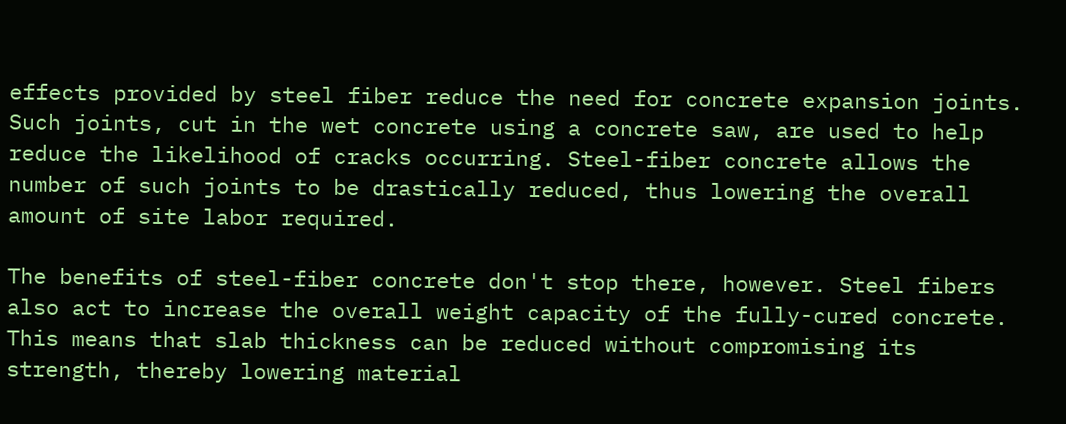effects provided by steel fiber reduce the need for concrete expansion joints. Such joints, cut in the wet concrete using a concrete saw, are used to help reduce the likelihood of cracks occurring. Steel-fiber concrete allows the number of such joints to be drastically reduced, thus lowering the overall amount of site labor required.

The benefits of steel-fiber concrete don't stop there, however. Steel fibers also act to increase the overall weight capacity of the fully-cured concrete. This means that slab thickness can be reduced without compromising its strength, thereby lowering material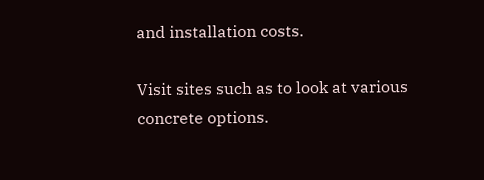and installation costs.

Visit sites such as to look at various concrete options.